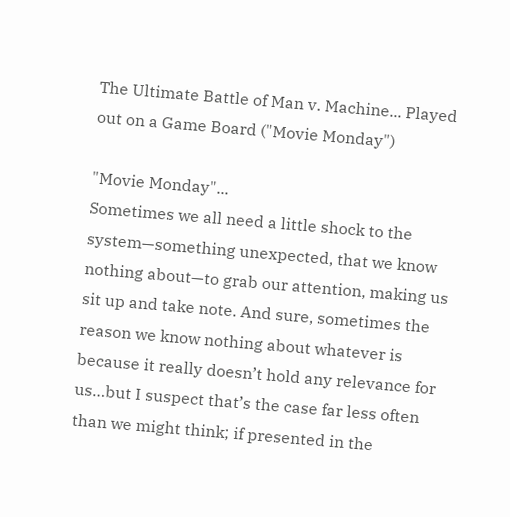The Ultimate Battle of Man v. Machine... Played out on a Game Board ("Movie Monday")

"Movie Monday"...
Sometimes we all need a little shock to the system—something unexpected, that we know nothing about—to grab our attention, making us sit up and take note. And sure, sometimes the reason we know nothing about whatever is because it really doesn’t hold any relevance for us…but I suspect that’s the case far less often than we might think; if presented in the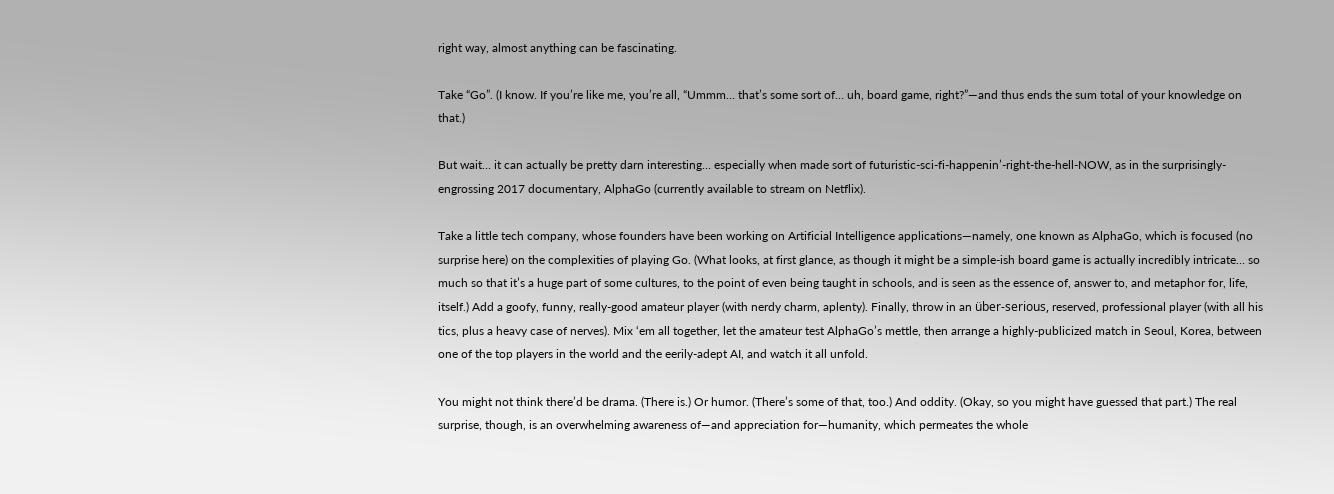right way, almost anything can be fascinating.

Take “Go”. (I know. If you’re like me, you’re all, “Ummm… that’s some sort of… uh, board game, right?”—and thus ends the sum total of your knowledge on that.)

But wait… it can actually be pretty darn interesting… especially when made sort of futuristic-sci-fi-happenin’-right-the-hell-NOW, as in the surprisingly-engrossing 2017 documentary, AlphaGo (currently available to stream on Netflix).

Take a little tech company, whose founders have been working on Artificial Intelligence applications—namely, one known as AlphaGo, which is focused (no surprise here) on the complexities of playing Go. (What looks, at first glance, as though it might be a simple-ish board game is actually incredibly intricate… so much so that it’s a huge part of some cultures, to the point of even being taught in schools, and is seen as the essence of, answer to, and metaphor for, life, itself.) Add a goofy, funny, really-good amateur player (with nerdy charm, aplenty). Finally, throw in an über-serious, reserved, professional player (with all his tics, plus a heavy case of nerves). Mix ‘em all together, let the amateur test AlphaGo’s mettle, then arrange a highly-publicized match in Seoul, Korea, between one of the top players in the world and the eerily-adept AI, and watch it all unfold.

You might not think there’d be drama. (There is.) Or humor. (There’s some of that, too.) And oddity. (Okay, so you might have guessed that part.) The real surprise, though, is an overwhelming awareness of—and appreciation for—humanity, which permeates the whole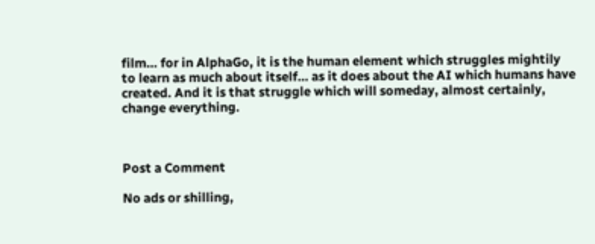film… for in AlphaGo, it is the human element which struggles mightily to learn as much about itself… as it does about the AI which humans have created. And it is that struggle which will someday, almost certainly, change everything.



Post a Comment

No ads or shilling,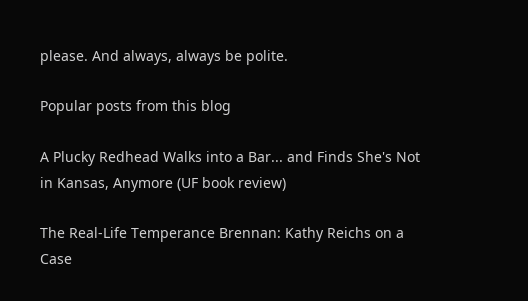please. And always, always be polite.

Popular posts from this blog

A Plucky Redhead Walks into a Bar... and Finds She's Not in Kansas, Anymore (UF book review)

The Real-Life Temperance Brennan: Kathy Reichs on a Case